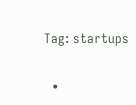Tag: startups

  •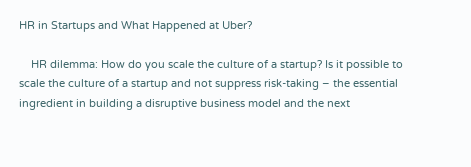HR in Startups and What Happened at Uber?

    HR dilemma: How do you scale the culture of a startup? Is it possible to scale the culture of a startup and not suppress risk-taking – the essential ingredient in building a disruptive business model and the next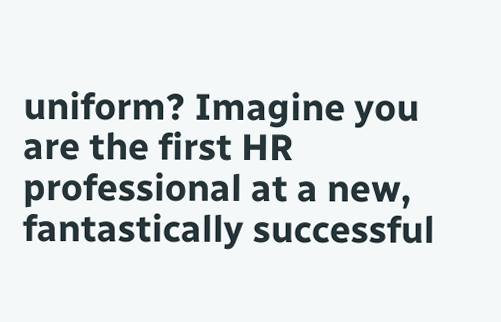uniform? Imagine you are the first HR professional at a new, fantastically successful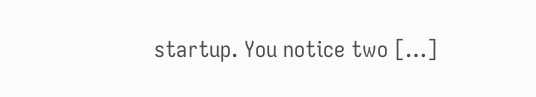startup. You notice two […]